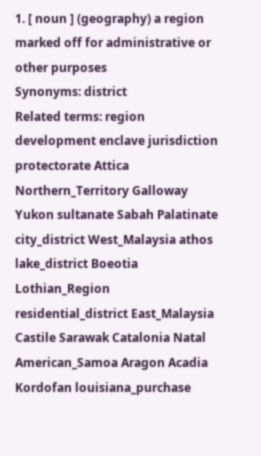1. [ noun ] (geography) a region marked off for administrative or other purposes
Synonyms: district
Related terms: region development enclave jurisdiction protectorate Attica Northern_Territory Galloway Yukon sultanate Sabah Palatinate city_district West_Malaysia athos lake_district Boeotia Lothian_Region residential_district East_Malaysia Castile Sarawak Catalonia Natal American_Samoa Aragon Acadia Kordofan louisiana_purchase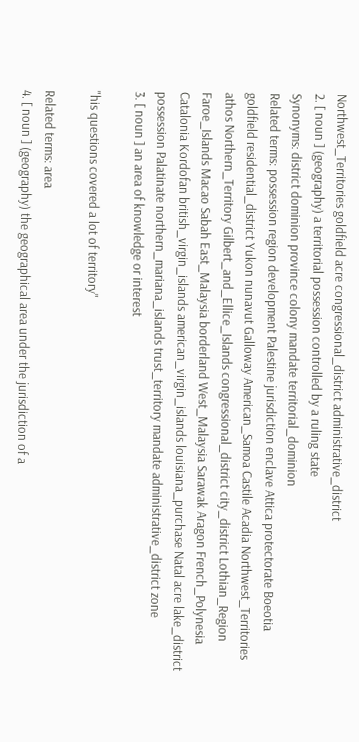Northwest_Territories goldfield acre congressional_district administrative_district
2. [ noun ] (geography) a territorial possession controlled by a ruling state
Synonyms: district dominion province colony mandate territorial_dominion
Related terms: possession region development Palestine jurisdiction enclave Attica protectorate Boeotia goldfield residential_district Yukon nunavut Galloway American_Samoa Castile Acadia Northwest_Territories athos Northern_Territory Gilbert_and_Ellice_Islands congressional_district city_district Lothian_Region Faroe_Islands Macao Sabah East_Malaysia borderland West_Malaysia Sarawak Aragon French_Polynesia Catalonia Kordofan british_virgin_islands american_virgin_islands louisiana_purchase Natal acre lake_district possession Palatinate northern_mariana_islands trust_territory mandate administrative_district zone
3. [ noun ] an area of knowledge or interest

"his questions covered a lot of territory"

Related terms: area
4. [ noun ] (geography) the geographical area under the jurisdiction of a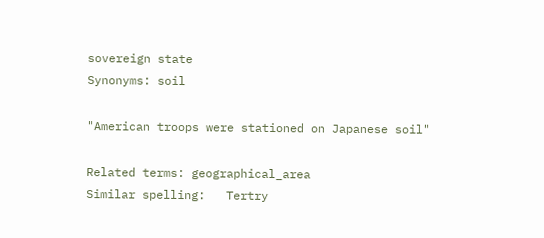sovereign state
Synonyms: soil

"American troops were stationed on Japanese soil"

Related terms: geographical_area
Similar spelling:   Tertry